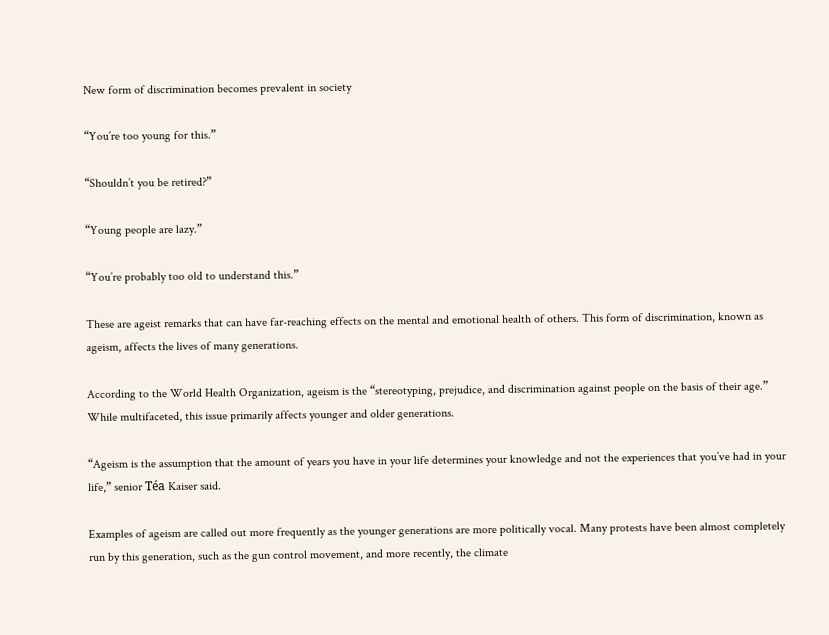New form of discrimination becomes prevalent in society

“You’re too young for this.”

“Shouldn’t you be retired?”

“Young people are lazy.”

“You’re probably too old to understand this.”

These are ageist remarks that can have far-reaching effects on the mental and emotional health of others. This form of discrimination, known as ageism, affects the lives of many generations.

According to the World Health Organization, ageism is the “stereotyping, prejudice, and discrimination against people on the basis of their age.” While multifaceted, this issue primarily affects younger and older generations.

“Ageism is the assumption that the amount of years you have in your life determines your knowledge and not the experiences that you’ve had in your life,” senior Téa Kaiser said.

Examples of ageism are called out more frequently as the younger generations are more politically vocal. Many protests have been almost completely run by this generation, such as the gun control movement, and more recently, the climate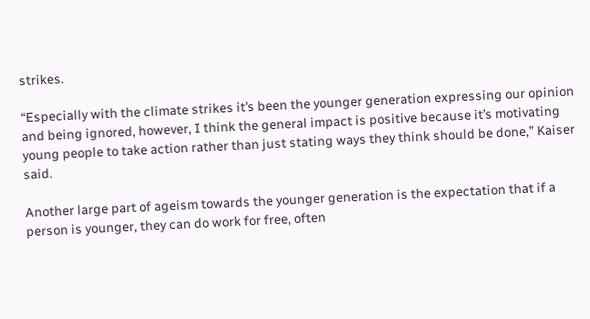strikes.

“Especially with the climate strikes it’s been the younger generation expressing our opinion and being ignored, however, I think the general impact is positive because it’s motivating young people to take action rather than just stating ways they think should be done,” Kaiser said.

Another large part of ageism towards the younger generation is the expectation that if a person is younger, they can do work for free, often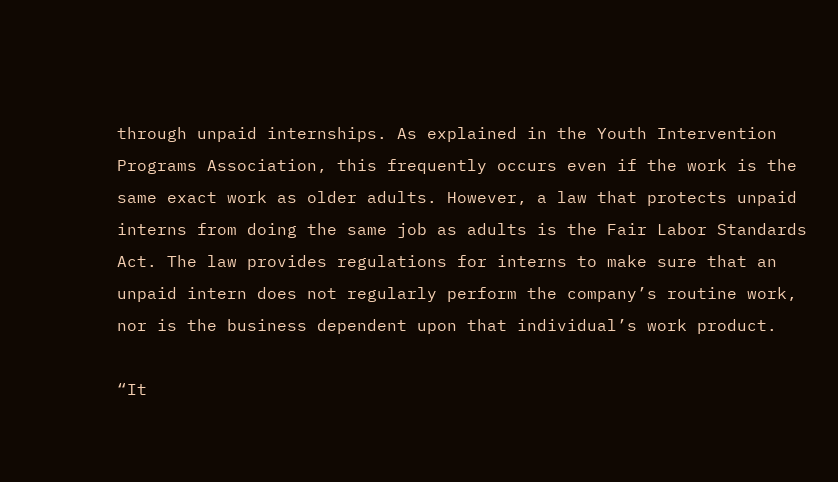through unpaid internships. As explained in the Youth Intervention Programs Association, this frequently occurs even if the work is the same exact work as older adults. However, a law that protects unpaid interns from doing the same job as adults is the Fair Labor Standards Act. The law provides regulations for interns to make sure that an unpaid intern does not regularly perform the company’s routine work, nor is the business dependent upon that individual’s work product.

“It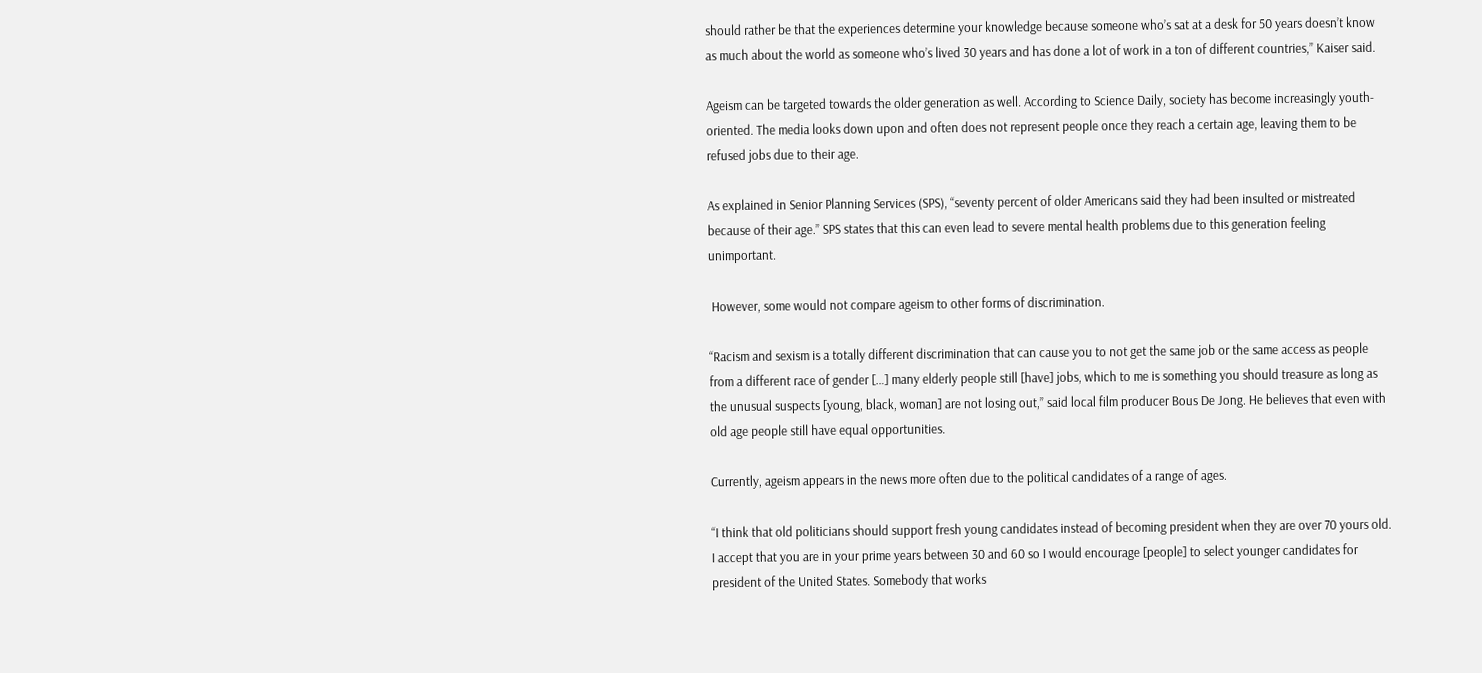should rather be that the experiences determine your knowledge because someone who’s sat at a desk for 50 years doesn’t know as much about the world as someone who’s lived 30 years and has done a lot of work in a ton of different countries,” Kaiser said.

Ageism can be targeted towards the older generation as well. According to Science Daily, society has become increasingly youth-oriented. The media looks down upon and often does not represent people once they reach a certain age, leaving them to be refused jobs due to their age.

As explained in Senior Planning Services (SPS), “seventy percent of older Americans said they had been insulted or mistreated because of their age.” SPS states that this can even lead to severe mental health problems due to this generation feeling unimportant.

 However, some would not compare ageism to other forms of discrimination.

“Racism and sexism is a totally different discrimination that can cause you to not get the same job or the same access as people from a different race of gender […] many elderly people still [have] jobs, which to me is something you should treasure as long as the unusual suspects [young, black, woman] are not losing out,” said local film producer Bous De Jong. He believes that even with old age people still have equal opportunities.

Currently, ageism appears in the news more often due to the political candidates of a range of ages.

“I think that old politicians should support fresh young candidates instead of becoming president when they are over 70 yours old. I accept that you are in your prime years between 30 and 60 so I would encourage [people] to select younger candidates for president of the United States. Somebody that works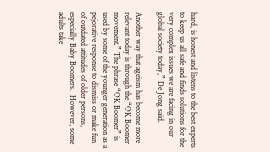hard, is honest and listens to the best experts to keep us all safe and finds solutions for the very complex issues we are facing in our global society today,” De Jong said.

Another way that ageism has become more relevant today is through the “OK Boomer movement.” The phrase “OK Boomer” is used by some of the younger generation as a pejorative response to dismiss or make fun of outdated attitudes of older persons, especially Baby Boomers.  However, some adults take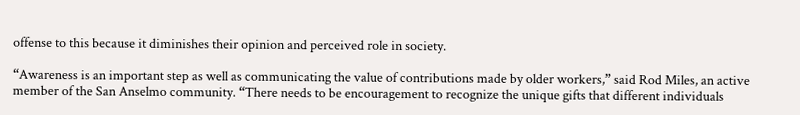offense to this because it diminishes their opinion and perceived role in society.

“Awareness is an important step as well as communicating the value of contributions made by older workers,” said Rod Miles, an active member of the San Anselmo community. “There needs to be encouragement to recognize the unique gifts that different individuals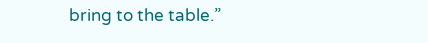bring to the table.”